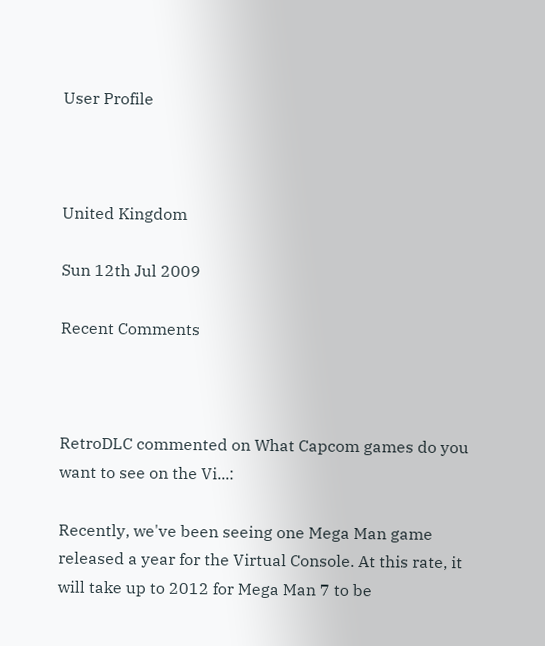User Profile



United Kingdom

Sun 12th Jul 2009

Recent Comments



RetroDLC commented on What Capcom games do you want to see on the Vi...:

Recently, we've been seeing one Mega Man game released a year for the Virtual Console. At this rate, it will take up to 2012 for Mega Man 7 to be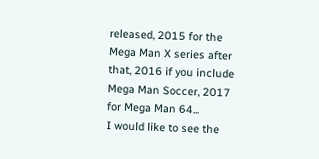released, 2015 for the Mega Man X series after that, 2016 if you include Mega Man Soccer, 2017 for Mega Man 64...
I would like to see the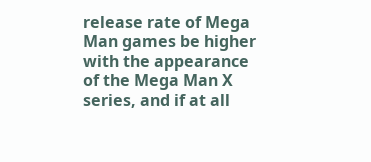release rate of Mega Man games be higher with the appearance of the Mega Man X series, and if at all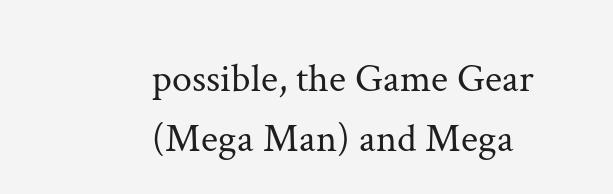possible, the Game Gear (Mega Man) and Mega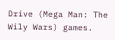Drive (Mega Man: The Wily Wars) games.